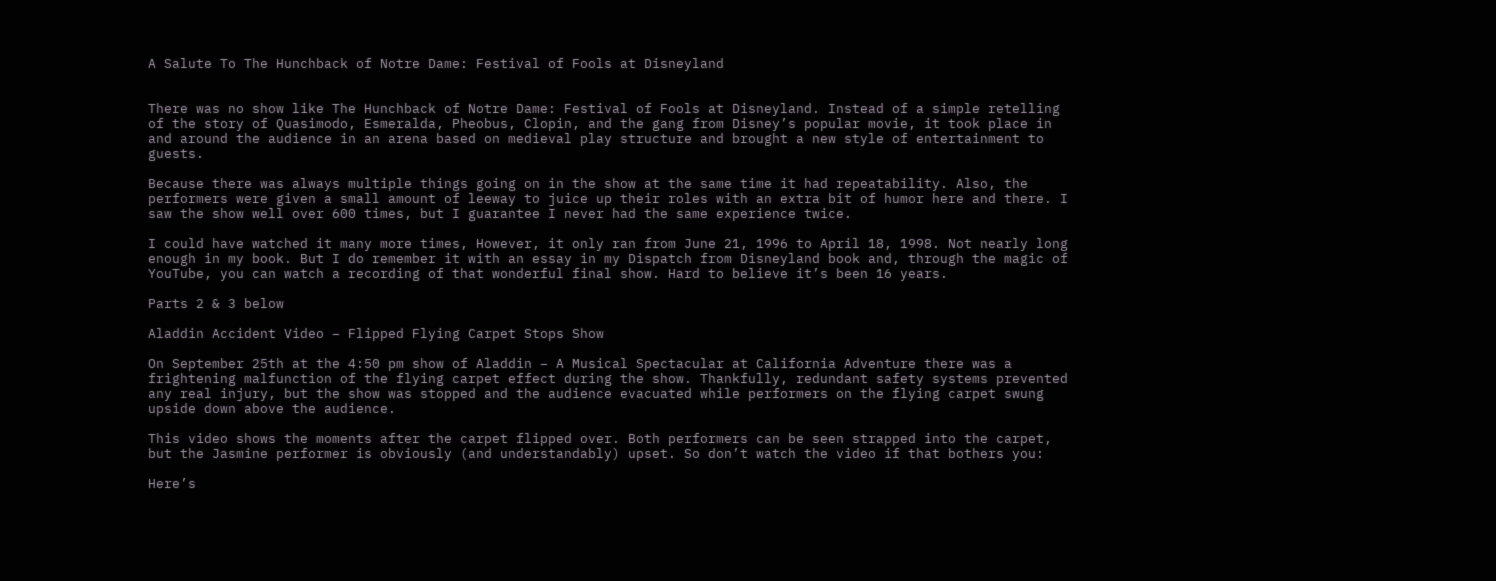A Salute To The Hunchback of Notre Dame: Festival of Fools at Disneyland


There was no show like The Hunchback of Notre Dame: Festival of Fools at Disneyland. Instead of a simple retelling of the story of Quasimodo, Esmeralda, Pheobus, Clopin, and the gang from Disney’s popular movie, it took place in and around the audience in an arena based on medieval play structure and brought a new style of entertainment to guests.

Because there was always multiple things going on in the show at the same time it had repeatability. Also, the performers were given a small amount of leeway to juice up their roles with an extra bit of humor here and there. I saw the show well over 600 times, but I guarantee I never had the same experience twice.

I could have watched it many more times, However, it only ran from June 21, 1996 to April 18, 1998. Not nearly long enough in my book. But I do remember it with an essay in my Dispatch from Disneyland book and, through the magic of YouTube, you can watch a recording of that wonderful final show. Hard to believe it’s been 16 years.

Parts 2 & 3 below

Aladdin Accident Video – Flipped Flying Carpet Stops Show

On September 25th at the 4:50 pm show of Aladdin – A Musical Spectacular at California Adventure there was a frightening malfunction of the flying carpet effect during the show. Thankfully, redundant safety systems prevented any real injury, but the show was stopped and the audience evacuated while performers on the flying carpet swung upside down above the audience.

This video shows the moments after the carpet flipped over. Both performers can be seen strapped into the carpet, but the Jasmine performer is obviously (and understandably) upset. So don’t watch the video if that bothers you:

Here’s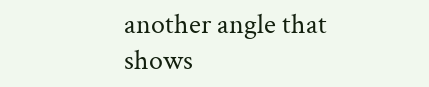another angle that shows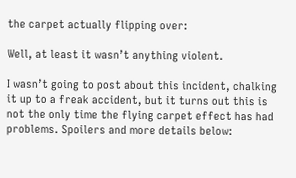the carpet actually flipping over:

Well, at least it wasn’t anything violent.

I wasn’t going to post about this incident, chalking it up to a freak accident, but it turns out this is not the only time the flying carpet effect has had problems. Spoilers and more details below: